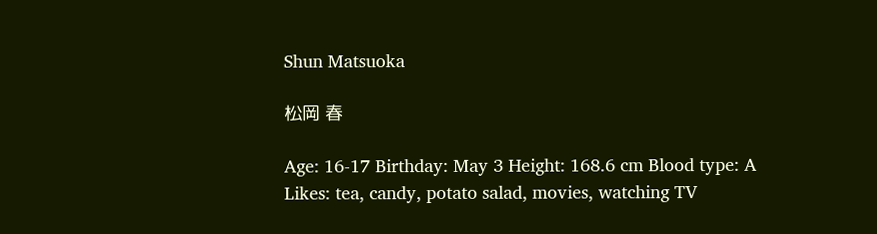Shun Matsuoka

松岡 春

Age: 16-17 Birthday: May 3 Height: 168.6 cm Blood type: A Likes: tea, candy, potato salad, movies, watching TV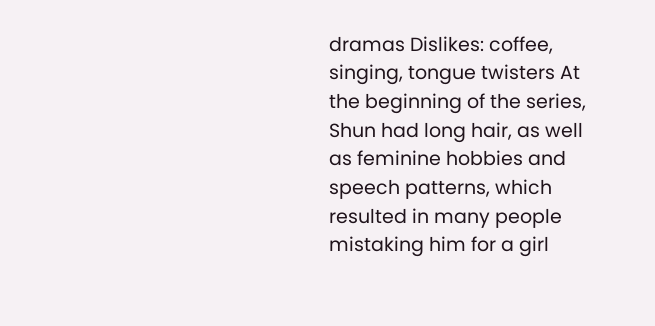dramas Dislikes: coffee, singing, tongue twisters At the beginning of the series, Shun had long hair, as well as feminine hobbies and speech patterns, which resulted in many people mistaking him for a girl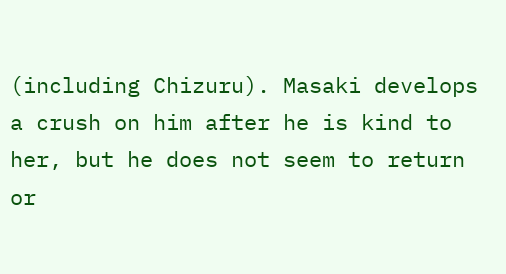(including Chizuru). Masaki develops a crush on him after he is kind to her, but he does not seem to return or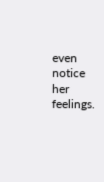even notice her feelings.